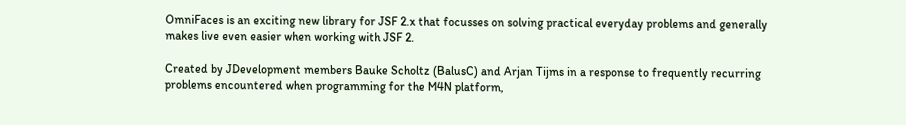OmniFaces is an exciting new library for JSF 2.x that focusses on solving practical everyday problems and generally makes live even easier when working with JSF 2.

Created by JDevelopment members Bauke Scholtz (BalusC) and Arjan Tijms in a response to frequently recurring problems encountered when programming for the M4N platform,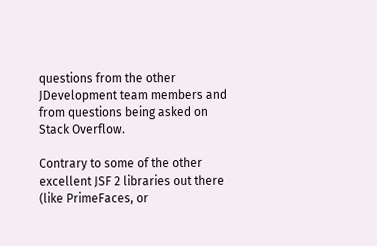questions from the other JDevelopment team members and from questions being asked on Stack Overflow.

Contrary to some of the other excellent JSF 2 libraries out there (like PrimeFaces, or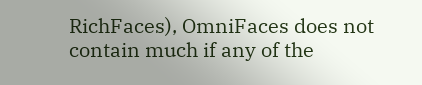RichFaces), OmniFaces does not contain much if any of the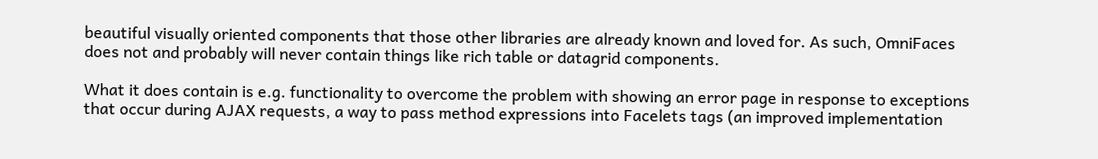beautiful visually oriented components that those other libraries are already known and loved for. As such, OmniFaces does not and probably will never contain things like rich table or datagrid components.

What it does contain is e.g. functionality to overcome the problem with showing an error page in response to exceptions that occur during AJAX requests, a way to pass method expressions into Facelets tags (an improved implementation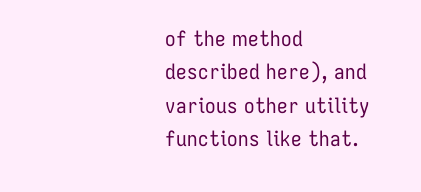of the method described here), and various other utility functions like that.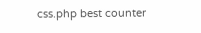css.php best counter